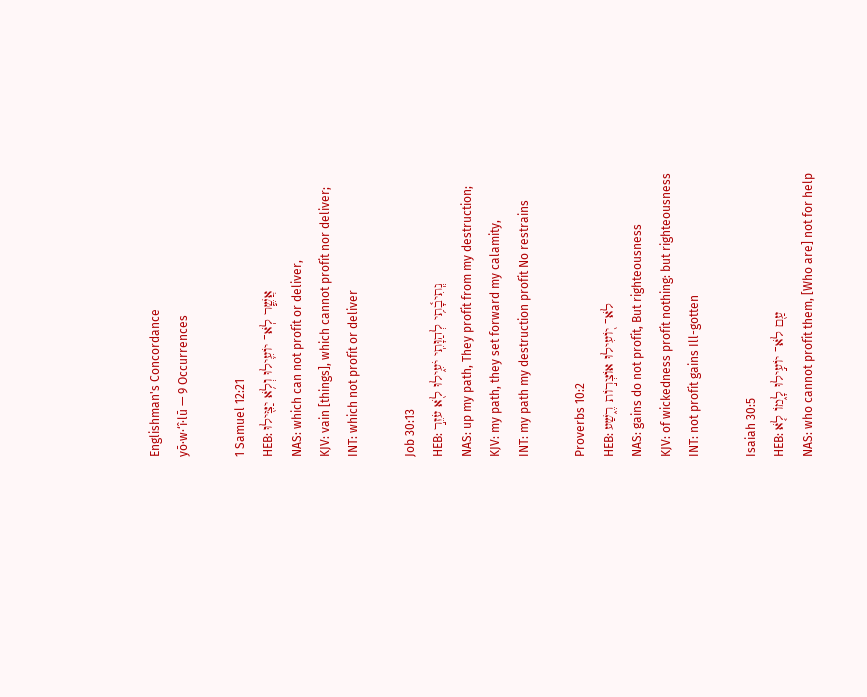Englishman's Concordance
yō·w·‘î·lū — 9 Occurrences

1 Samuel 12:21
HEB: אֲשֶׁ֧ר לֹֽא־ יוֹעִ֛ילוּ וְלֹ֥א יַצִּ֖ילוּ
NAS: which can not profit or deliver,
KJV: vain [things], which cannot profit nor deliver;
INT: which not profit or deliver

Job 30:13
HEB: נְֽתִיבָ֫תִ֥י לְהַוָּתִֽי יֹעִ֑ילוּ לֹ֖א עֹזֵ֣ר
NAS: up my path, They profit from my destruction;
KJV: my path, they set forward my calamity,
INT: my path my destruction profit No restrains

Proverbs 10:2
HEB: לֹא־ י֭וֹעִילוּ אוֹצְר֣וֹת רֶ֑שַׁע
NAS: gains do not profit, But righteousness
KJV: of wickedness profit nothing: but righteousness
INT: not profit gains Ill-gotten

Isaiah 30:5
HEB: עַ֖ם לֹא־ יוֹעִ֣ילוּ לָ֑מוֹ לֹ֤א
NAS: who cannot profit them, [Who are] not for help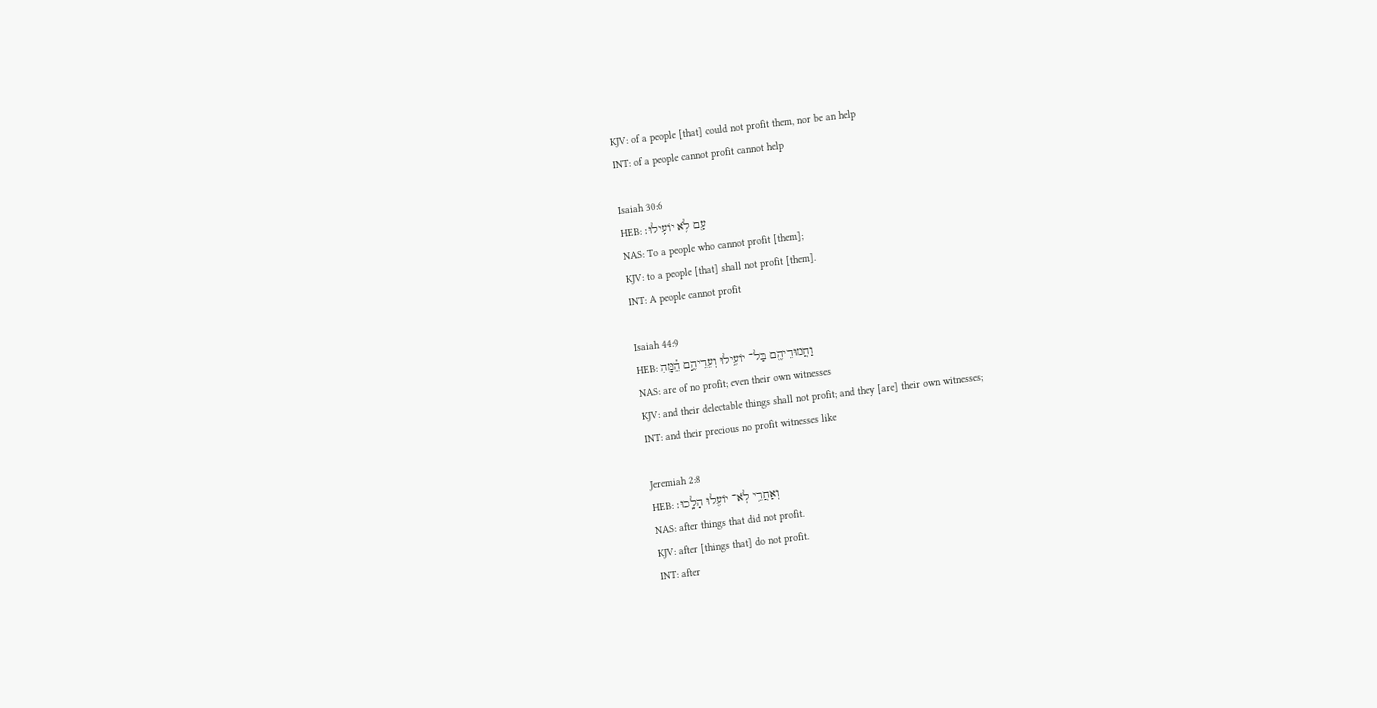KJV: of a people [that] could not profit them, nor be an help
INT: of a people cannot profit cannot help

Isaiah 30:6
HEB: עַ֖ם לֹ֥א יוֹעִֽילוּ׃
NAS: To a people who cannot profit [them];
KJV: to a people [that] shall not profit [them].
INT: A people cannot profit

Isaiah 44:9
HEB: וַחֲמוּדֵיהֶ֖ם בַּל־ יוֹעִ֑ילוּ וְעֵדֵיהֶ֣ם הֵׅ֗מָּׅהׅ
NAS: are of no profit; even their own witnesses
KJV: and their delectable things shall not profit; and they [are] their own witnesses;
INT: and their precious no profit witnesses like

Jeremiah 2:8
HEB: וְאַחֲרֵ֥י לֹֽא־ יוֹעִ֖לוּ הָלָֽכוּ׃
NAS: after things that did not profit.
KJV: after [things that] do not profit.
INT: after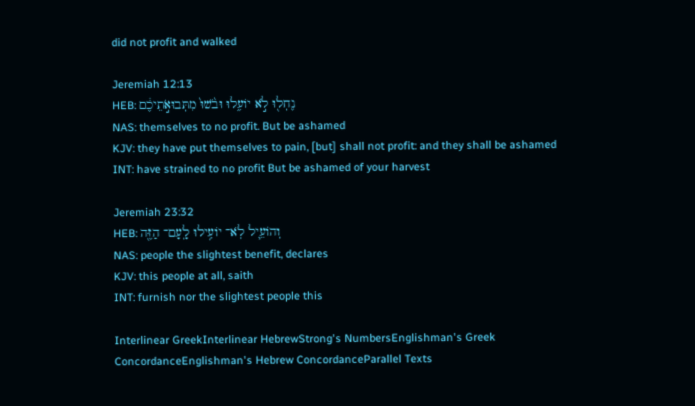did not profit and walked

Jeremiah 12:13
HEB: נֶחְל֖וּ לֹ֣א יוֹעִ֑לוּ וּבֹ֙שׁוּ֙ מִתְּבוּאֹ֣תֵיכֶ֔ם
NAS: themselves to no profit. But be ashamed
KJV: they have put themselves to pain, [but] shall not profit: and they shall be ashamed
INT: have strained to no profit But be ashamed of your harvest

Jeremiah 23:32
HEB: וְהוֹעֵ֛יל לֹֽא־ יוֹעִ֥ילוּ לָֽעָם־ הַזֶּ֖ה
NAS: people the slightest benefit, declares
KJV: this people at all, saith
INT: furnish nor the slightest people this

Interlinear GreekInterlinear HebrewStrong's NumbersEnglishman's Greek ConcordanceEnglishman's Hebrew ConcordanceParallel Texts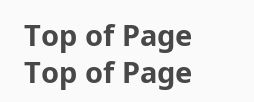Top of Page
Top of Page